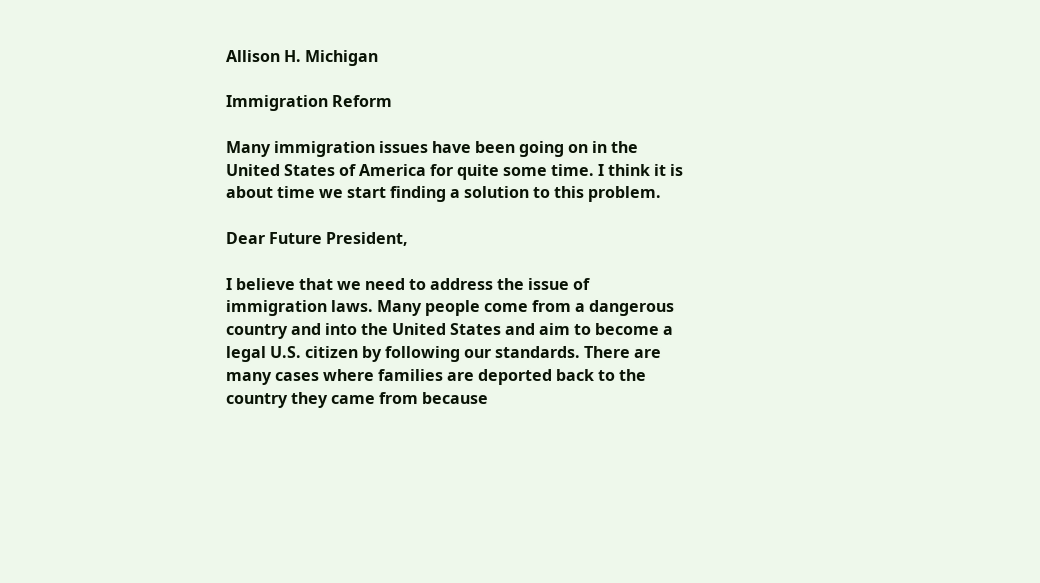Allison H. Michigan

Immigration Reform

Many immigration issues have been going on in the United States of America for quite some time. I think it is about time we start finding a solution to this problem.

Dear Future President,

I believe that we need to address the issue of immigration laws. Many people come from a dangerous country and into the United States and aim to become a legal U.S. citizen by following our standards. There are many cases where families are deported back to the country they came from because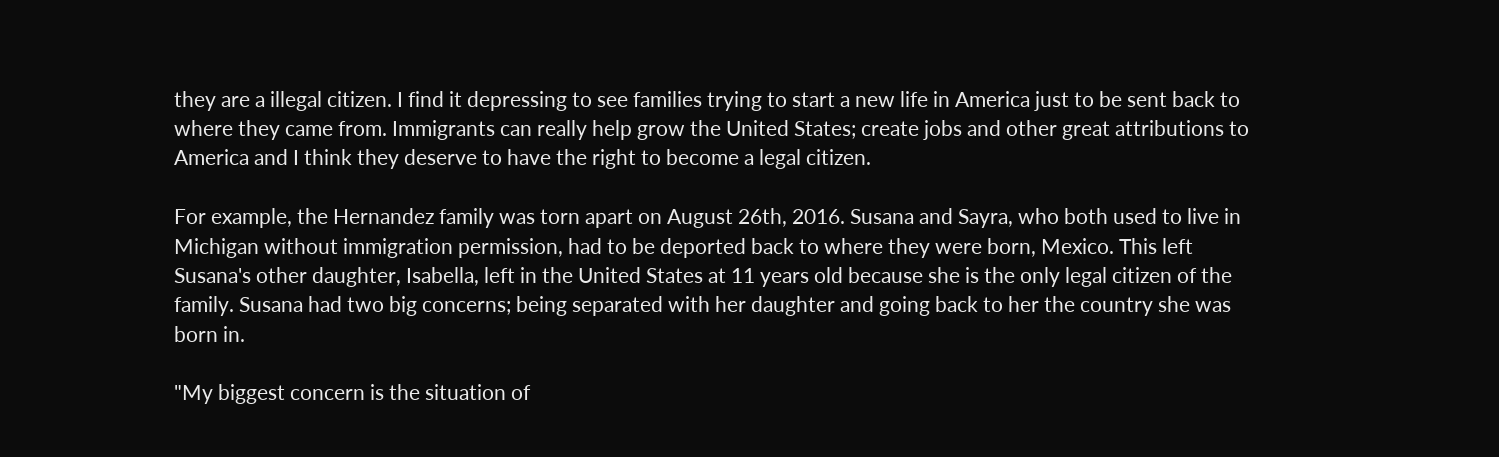they are a illegal citizen. I find it depressing to see families trying to start a new life in America just to be sent back to where they came from. Immigrants can really help grow the United States; create jobs and other great attributions to America and I think they deserve to have the right to become a legal citizen.

For example, the Hernandez family was torn apart on August 26th, 2016. Susana and Sayra, who both used to live in Michigan without immigration permission, had to be deported back to where they were born, Mexico. This left Susana's other daughter, Isabella, left in the United States at 11 years old because she is the only legal citizen of the family. Susana had two big concerns; being separated with her daughter and going back to her the country she was born in.

"My biggest concern is the situation of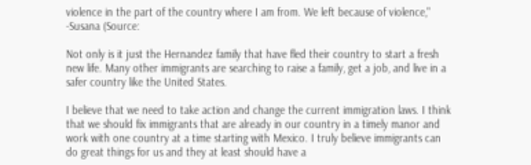violence in the part of the country where I am from. We left because of violence," -Susana (Source:

Not only is it just the Hernandez family that have fled their country to start a fresh new life. Many other immigrants are searching to raise a family, get a job, and live in a safer country like the United States.

I believe that we need to take action and change the current immigration laws. I think that we should fix immigrants that are already in our country in a timely manor and work with one country at a time starting with Mexico. I truly believe immigrants can do great things for us and they at least should have a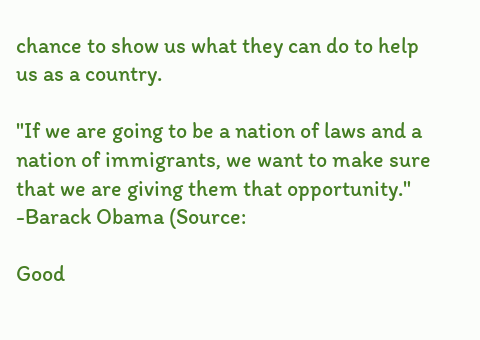chance to show us what they can do to help us as a country.

"If we are going to be a nation of laws and a nation of immigrants, we want to make sure that we are giving them that opportunity." -Barack Obama (Source:

Good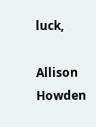luck,

Allison Howden